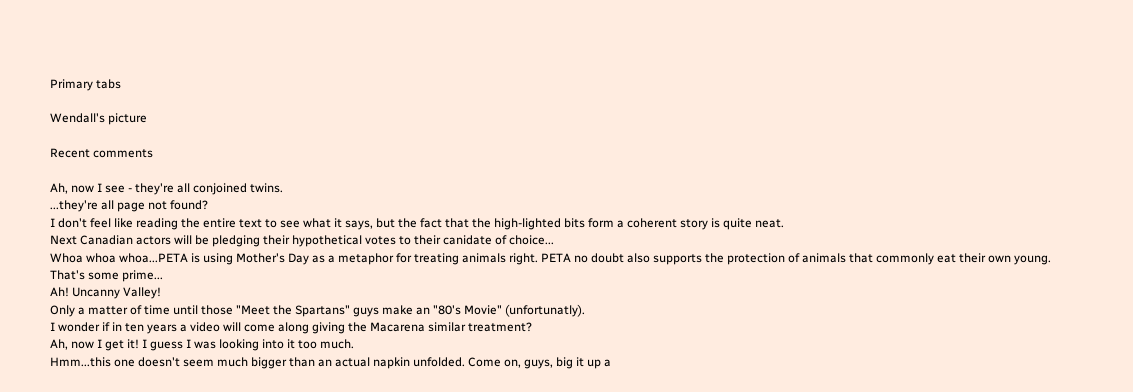Primary tabs

Wendall's picture

Recent comments

Ah, now I see - they're all conjoined twins.
...they're all page not found?
I don't feel like reading the entire text to see what it says, but the fact that the high-lighted bits form a coherent story is quite neat.
Next Canadian actors will be pledging their hypothetical votes to their canidate of choice...
Whoa whoa whoa...PETA is using Mother's Day as a metaphor for treating animals right. PETA no doubt also supports the protection of animals that commonly eat their own young. That's some prime...
Ah! Uncanny Valley!
Only a matter of time until those "Meet the Spartans" guys make an "80's Movie" (unfortunatly).
I wonder if in ten years a video will come along giving the Macarena similar treatment?
Ah, now I get it! I guess I was looking into it too much.
Hmm...this one doesn't seem much bigger than an actual napkin unfolded. Come on, guys, big it up a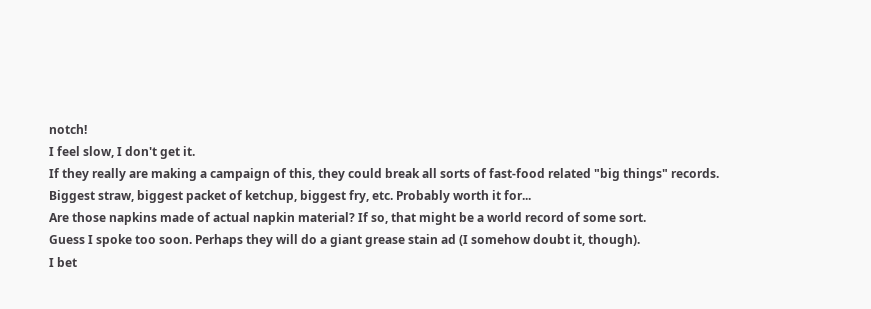notch!
I feel slow, I don't get it.
If they really are making a campaign of this, they could break all sorts of fast-food related "big things" records. Biggest straw, biggest packet of ketchup, biggest fry, etc. Probably worth it for...
Are those napkins made of actual napkin material? If so, that might be a world record of some sort.
Guess I spoke too soon. Perhaps they will do a giant grease stain ad (I somehow doubt it, though).
I bet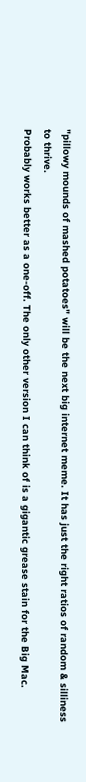"pillowy mounds of mashed potatoes" will be the next big internet meme. It has just the right ratios of random & silliness to thrive.
Probably works better as a one-off. The only other version I can think of is a gigantic grease stain for the Big Mac.